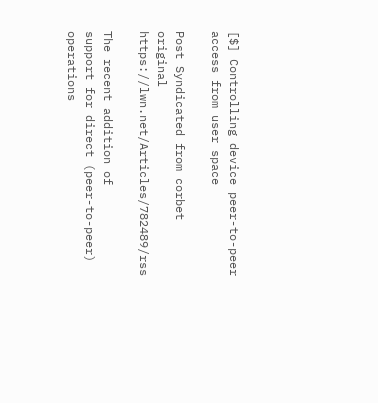[$] Controlling device peer-to-peer access from user space

Post Syndicated from corbet original https://lwn.net/Articles/782489/rss

The recent addition of
support for direct (peer-to-peer) operations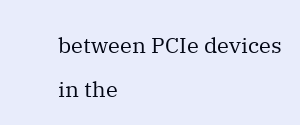between PCIe devices
in the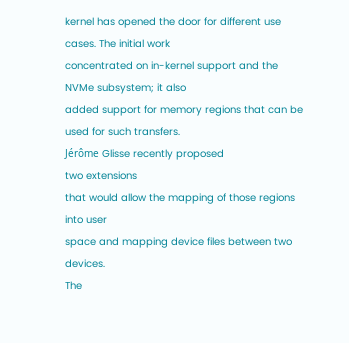kernel has opened the door for different use cases. The initial work
concentrated on in-kernel support and the NVMe subsystem; it also
added support for memory regions that can be used for such transfers.
Jérôme Glisse recently proposed
two extensions
that would allow the mapping of those regions into user
space and mapping device files between two devices.
The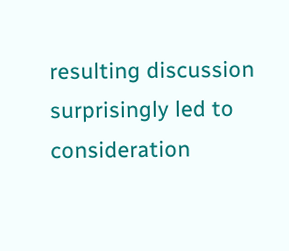resulting discussion surprisingly led to consideration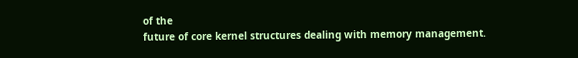of the
future of core kernel structures dealing with memory management.